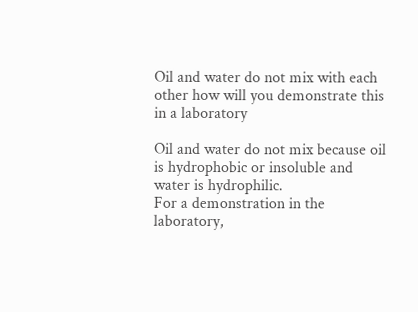Oil and water do not mix with each other how will you demonstrate this in a laboratory

Oil and water do not mix because oil is hydrophobic or insoluble and water is hydrophilic.
For a demonstration in the laboratory,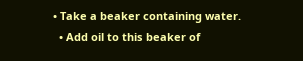• Take a beaker containing water.
  • Add oil to this beaker of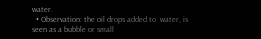water.
  • Observation: the oil drops added to  water, is seen as a bubble or small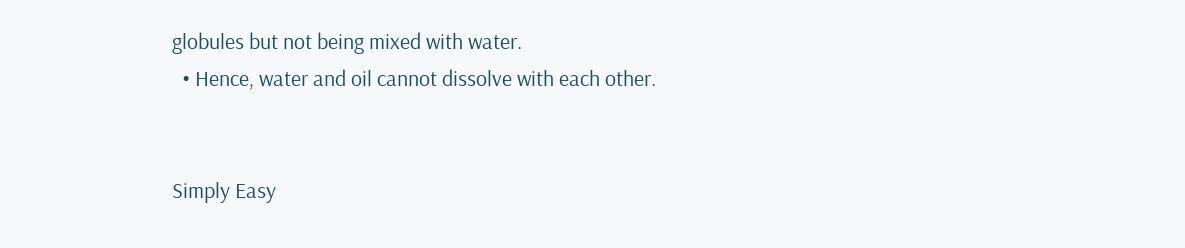globules but not being mixed with water.
  • Hence, water and oil cannot dissolve with each other.


Simply Easy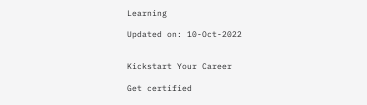Learning

Updated on: 10-Oct-2022


Kickstart Your Career

Get certified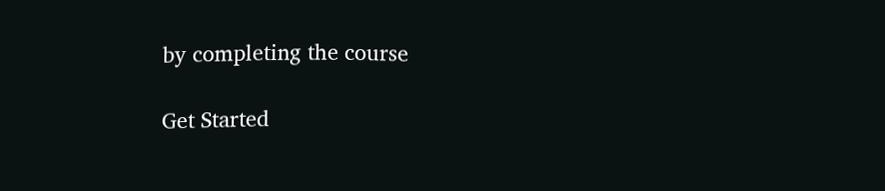by completing the course

Get Started